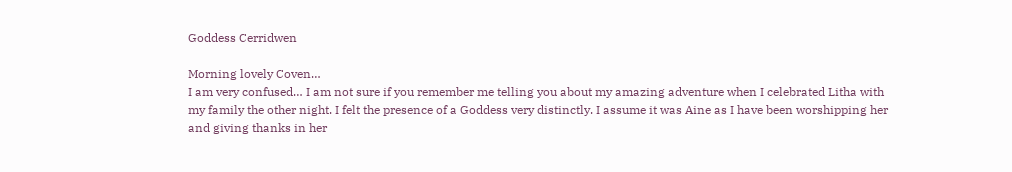Goddess Cerridwen

Morning lovely Coven…
I am very confused… I am not sure if you remember me telling you about my amazing adventure when I celebrated Litha with my family the other night. I felt the presence of a Goddess very distinctly. I assume it was Aine as I have been worshipping her and giving thanks in her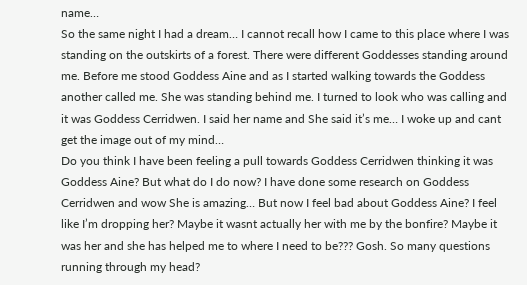name…
So the same night I had a dream… I cannot recall how I came to this place where I was standing on the outskirts of a forest. There were different Goddesses standing around me. Before me stood Goddess Aine and as I started walking towards the Goddess another called me. She was standing behind me. I turned to look who was calling and it was Goddess Cerridwen. I said her name and She said it’s me… I woke up and cant get the image out of my mind…
Do you think I have been feeling a pull towards Goddess Cerridwen thinking it was Goddess Aine? But what do I do now? I have done some research on Goddess Cerridwen and wow She is amazing… But now I feel bad about Goddess Aine? I feel like I’m dropping her? Maybe it wasnt actually her with me by the bonfire? Maybe it was her and she has helped me to where I need to be??? Gosh. So many questions running through my head?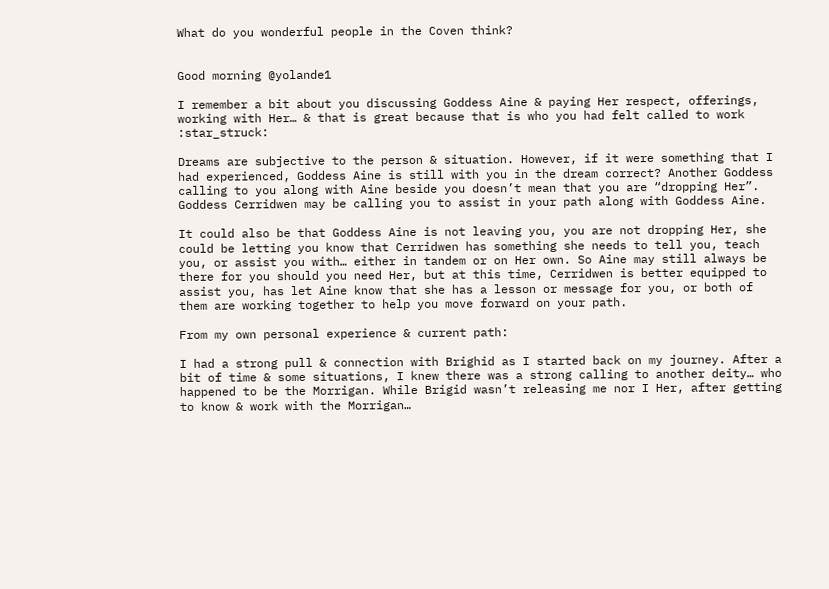What do you wonderful people in the Coven think?


Good morning @yolande1

I remember a bit about you discussing Goddess Aine & paying Her respect, offerings, working with Her… & that is great because that is who you had felt called to work :star_struck:

Dreams are subjective to the person & situation. However, if it were something that I had experienced, Goddess Aine is still with you in the dream correct? Another Goddess calling to you along with Aine beside you doesn’t mean that you are “dropping Her”. Goddess Cerridwen may be calling you to assist in your path along with Goddess Aine.

It could also be that Goddess Aine is not leaving you, you are not dropping Her, she could be letting you know that Cerridwen has something she needs to tell you, teach you, or assist you with… either in tandem or on Her own. So Aine may still always be there for you should you need Her, but at this time, Cerridwen is better equipped to assist you, has let Aine know that she has a lesson or message for you, or both of them are working together to help you move forward on your path.

From my own personal experience & current path:

I had a strong pull & connection with Brighid as I started back on my journey. After a bit of time & some situations, I knew there was a strong calling to another deity… who happened to be the Morrigan. While Brigid wasn’t releasing me nor I Her, after getting to know & work with the Morrigan…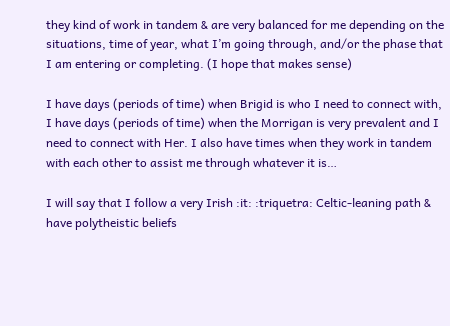they kind of work in tandem & are very balanced for me depending on the situations, time of year, what I’m going through, and/or the phase that I am entering or completing. (I hope that makes sense)

I have days (periods of time) when Brigid is who I need to connect with, I have days (periods of time) when the Morrigan is very prevalent and I need to connect with Her. I also have times when they work in tandem with each other to assist me through whatever it is…

I will say that I follow a very Irish :it: :triquetra: Celtic-leaning path & have polytheistic beliefs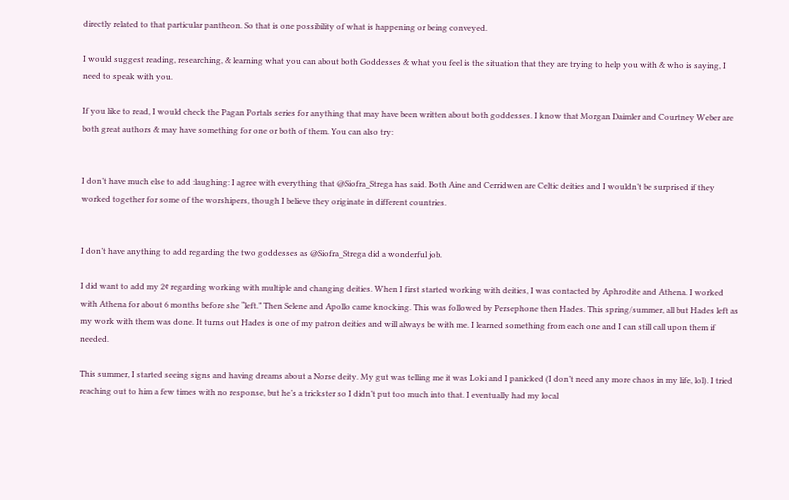directly related to that particular pantheon. So that is one possibility of what is happening or being conveyed.

I would suggest reading, researching, & learning what you can about both Goddesses & what you feel is the situation that they are trying to help you with & who is saying, I need to speak with you.

If you like to read, I would check the Pagan Portals series for anything that may have been written about both goddesses. I know that Morgan Daimler and Courtney Weber are both great authors & may have something for one or both of them. You can also try:


I don’t have much else to add :laughing: I agree with everything that @Siofra_Strega has said. Both Aine and Cerridwen are Celtic deities and I wouldn’t be surprised if they worked together for some of the worshipers, though I believe they originate in different countries.


I don’t have anything to add regarding the two goddesses as @Siofra_Strega did a wonderful job.

I did want to add my 2¢ regarding working with multiple and changing deities. When I first started working with deities, I was contacted by Aphrodite and Athena. I worked with Athena for about 6 months before she “left.” Then Selene and Apollo came knocking. This was followed by Persephone then Hades. This spring/summer, all but Hades left as my work with them was done. It turns out Hades is one of my patron deities and will always be with me. I learned something from each one and I can still call upon them if needed.

This summer, I started seeing signs and having dreams about a Norse deity. My gut was telling me it was Loki and I panicked (I don’t need any more chaos in my life, lol). I tried reaching out to him a few times with no response, but he’s a trickster so I didn’t put too much into that. I eventually had my local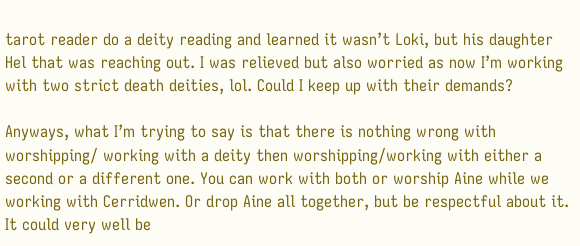tarot reader do a deity reading and learned it wasn’t Loki, but his daughter Hel that was reaching out. I was relieved but also worried as now I’m working with two strict death deities, lol. Could I keep up with their demands?

Anyways, what I’m trying to say is that there is nothing wrong with worshipping/ working with a deity then worshipping/working with either a second or a different one. You can work with both or worship Aine while we working with Cerridwen. Or drop Aine all together, but be respectful about it. It could very well be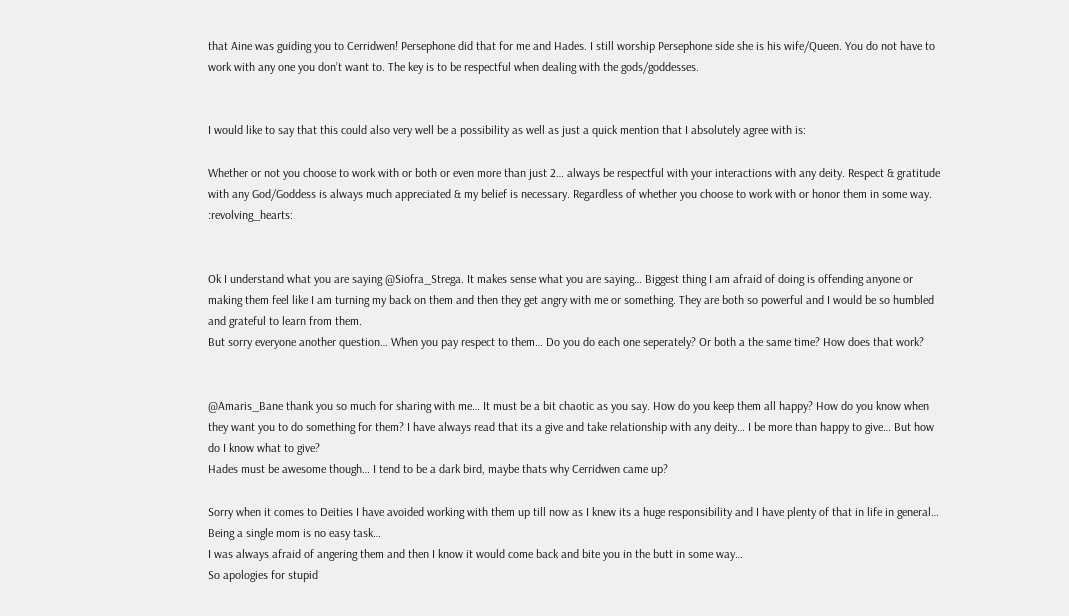that Aine was guiding you to Cerridwen! Persephone did that for me and Hades. I still worship Persephone side she is his wife/Queen. You do not have to work with any one you don’t want to. The key is to be respectful when dealing with the gods/goddesses.


I would like to say that this could also very well be a possibility as well as just a quick mention that I absolutely agree with is:

Whether or not you choose to work with or both or even more than just 2… always be respectful with your interactions with any deity. Respect & gratitude with any God/Goddess is always much appreciated & my belief is necessary. Regardless of whether you choose to work with or honor them in some way. :revolving_hearts:


Ok I understand what you are saying @Siofra_Strega. It makes sense what you are saying… Biggest thing I am afraid of doing is offending anyone or making them feel like I am turning my back on them and then they get angry with me or something. They are both so powerful and I would be so humbled and grateful to learn from them.
But sorry everyone another question… When you pay respect to them… Do you do each one seperately? Or both a the same time? How does that work?


@Amaris_Bane thank you so much for sharing with me… It must be a bit chaotic as you say. How do you keep them all happy? How do you know when they want you to do something for them? I have always read that its a give and take relationship with any deity… I be more than happy to give… But how do I know what to give?
Hades must be awesome though… I tend to be a dark bird, maybe thats why Cerridwen came up?

Sorry when it comes to Deities I have avoided working with them up till now as I knew its a huge responsibility and I have plenty of that in life in general… Being a single mom is no easy task…
I was always afraid of angering them and then I know it would come back and bite you in the butt in some way…
So apologies for stupid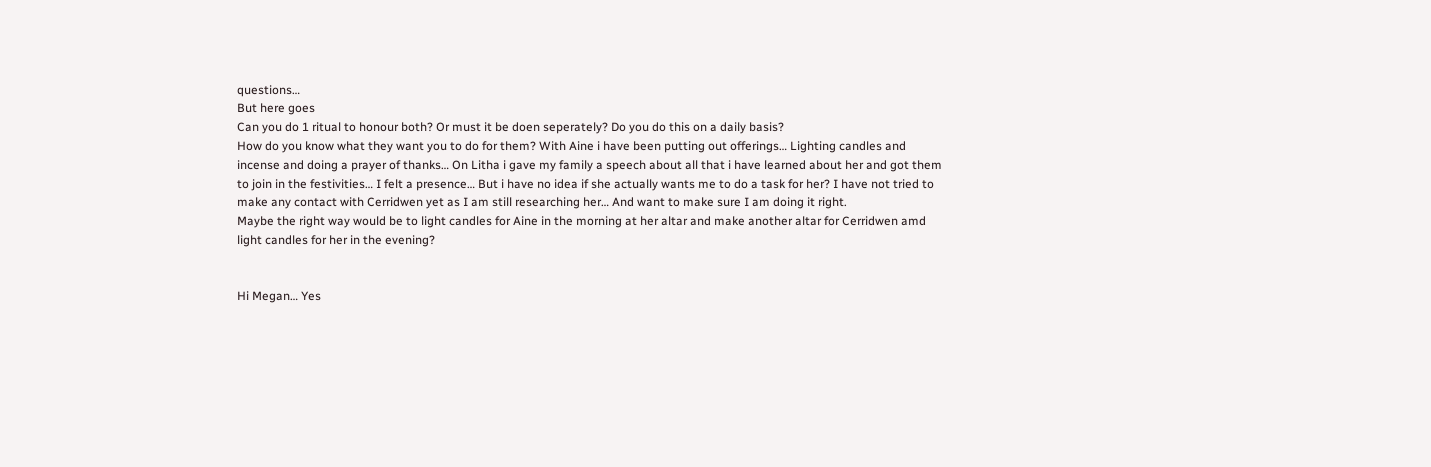questions…
But here goes
Can you do 1 ritual to honour both? Or must it be doen seperately? Do you do this on a daily basis?
How do you know what they want you to do for them? With Aine i have been putting out offerings… Lighting candles and incense and doing a prayer of thanks… On Litha i gave my family a speech about all that i have learned about her and got them to join in the festivities… I felt a presence… But i have no idea if she actually wants me to do a task for her? I have not tried to make any contact with Cerridwen yet as I am still researching her… And want to make sure I am doing it right.
Maybe the right way would be to light candles for Aine in the morning at her altar and make another altar for Cerridwen amd light candles for her in the evening?


Hi Megan… Yes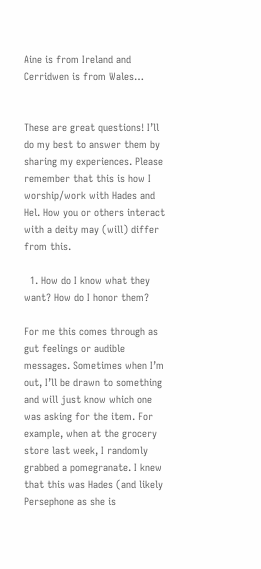Aine is from Ireland and Cerridwen is from Wales…


These are great questions! I’ll do my best to answer them by sharing my experiences. Please remember that this is how I worship/work with Hades and Hel. How you or others interact with a deity may (will) differ from this.

  1. How do I know what they want? How do I honor them?

For me this comes through as gut feelings or audible messages. Sometimes when I’m out, I’ll be drawn to something and will just know which one was asking for the item. For example, when at the grocery store last week, I randomly grabbed a pomegranate. I knew that this was Hades (and likely Persephone as she is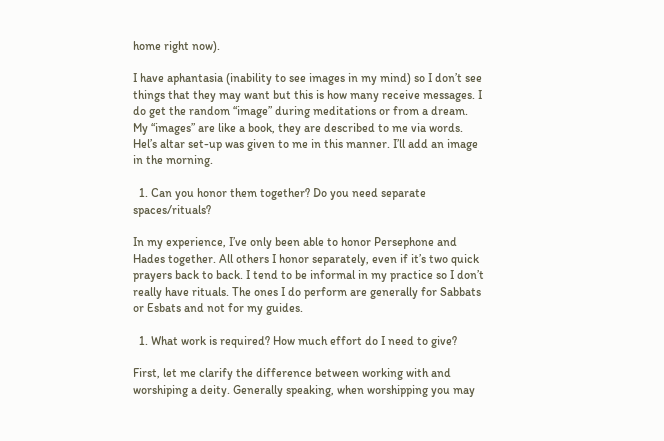home right now).

I have aphantasia (inability to see images in my mind) so I don’t see things that they may want but this is how many receive messages. I do get the random “image” during meditations or from a dream. My “images” are like a book, they are described to me via words. Hel’s altar set-up was given to me in this manner. I’ll add an image in the morning.

  1. Can you honor them together? Do you need separate spaces/rituals?

In my experience, I’ve only been able to honor Persephone and Hades together. All others I honor separately, even if it’s two quick prayers back to back. I tend to be informal in my practice so I don’t really have rituals. The ones I do perform are generally for Sabbats or Esbats and not for my guides.

  1. What work is required? How much effort do I need to give?

First, let me clarify the difference between working with and worshiping a deity. Generally speaking, when worshipping you may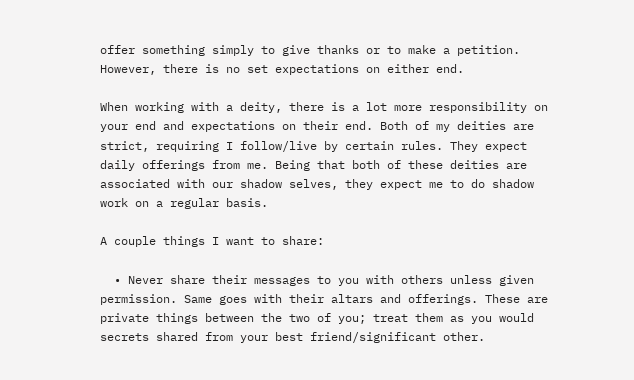offer something simply to give thanks or to make a petition. However, there is no set expectations on either end.

When working with a deity, there is a lot more responsibility on your end and expectations on their end. Both of my deities are strict, requiring I follow/live by certain rules. They expect daily offerings from me. Being that both of these deities are associated with our shadow selves, they expect me to do shadow work on a regular basis.

A couple things I want to share:

  • Never share their messages to you with others unless given permission. Same goes with their altars and offerings. These are private things between the two of you; treat them as you would secrets shared from your best friend/significant other.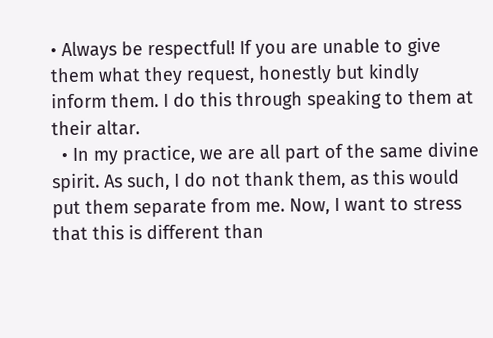• Always be respectful! If you are unable to give them what they request, honestly but kindly inform them. I do this through speaking to them at their altar.
  • In my practice, we are all part of the same divine spirit. As such, I do not thank them, as this would put them separate from me. Now, I want to stress that this is different than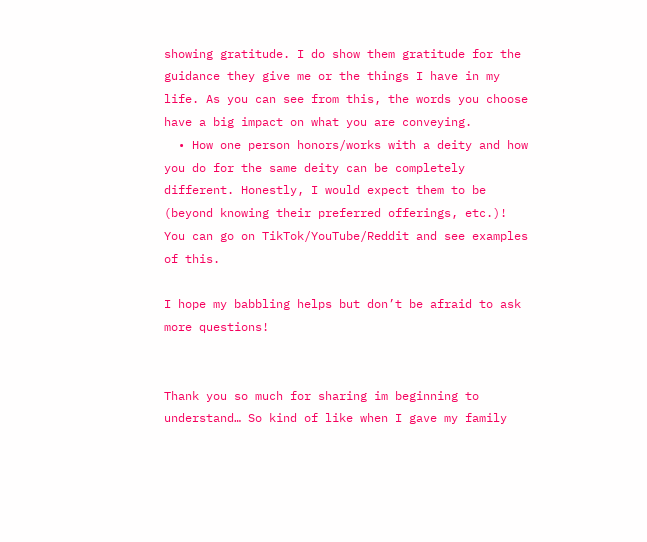showing gratitude. I do show them gratitude for the guidance they give me or the things I have in my life. As you can see from this, the words you choose have a big impact on what you are conveying.
  • How one person honors/works with a deity and how you do for the same deity can be completely different. Honestly, I would expect them to be (beyond knowing their preferred offerings, etc.)! You can go on TikTok/YouTube/Reddit and see examples of this.

I hope my babbling helps but don’t be afraid to ask more questions!


Thank you so much for sharing im beginning to understand… So kind of like when I gave my family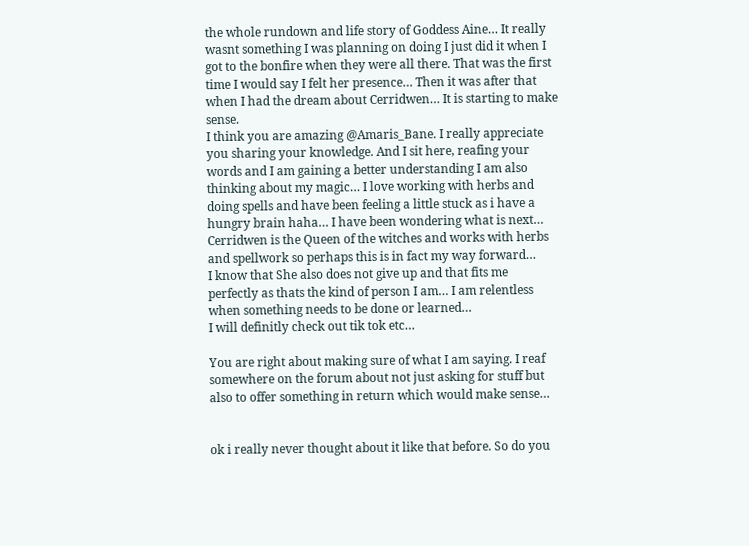the whole rundown and life story of Goddess Aine… It really wasnt something I was planning on doing I just did it when I got to the bonfire when they were all there. That was the first time I would say I felt her presence… Then it was after that when I had the dream about Cerridwen… It is starting to make sense.
I think you are amazing @Amaris_Bane. I really appreciate you sharing your knowledge. And I sit here, reafing your words and I am gaining a better understanding I am also thinking about my magic… I love working with herbs and doing spells and have been feeling a little stuck as i have a hungry brain haha… I have been wondering what is next… Cerridwen is the Queen of the witches and works with herbs and spellwork so perhaps this is in fact my way forward…
I know that She also does not give up and that fits me perfectly as thats the kind of person I am… I am relentless when something needs to be done or learned…
I will definitly check out tik tok etc…

You are right about making sure of what I am saying. I reaf somewhere on the forum about not just asking for stuff but also to offer something in return which would make sense…


ok i really never thought about it like that before. So do you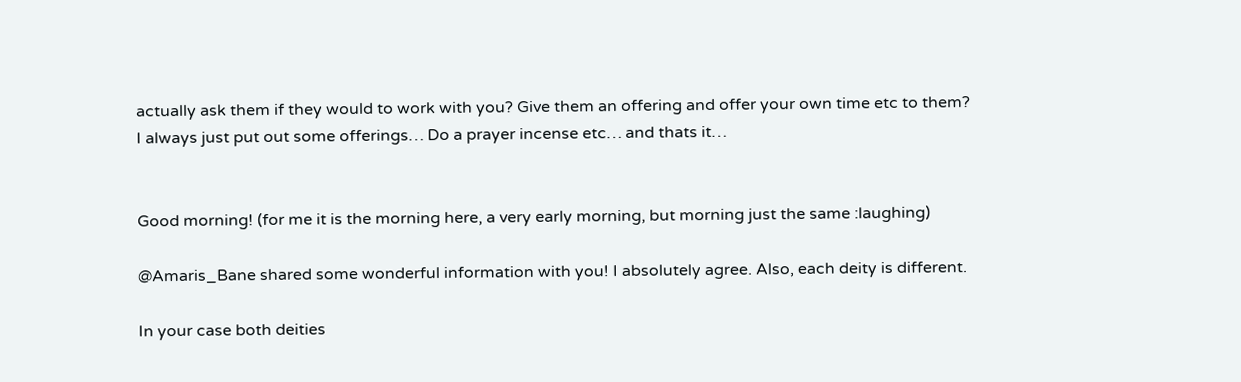actually ask them if they would to work with you? Give them an offering and offer your own time etc to them?
I always just put out some offerings… Do a prayer incense etc… and thats it…


Good morning! (for me it is the morning here, a very early morning, but morning just the same :laughing)

@Amaris_Bane shared some wonderful information with you! I absolutely agree. Also, each deity is different.

In your case both deities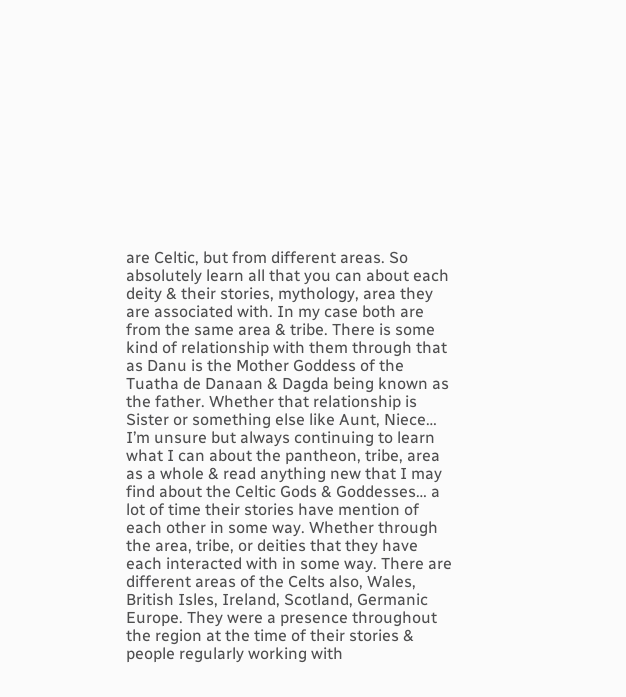are Celtic, but from different areas. So absolutely learn all that you can about each deity & their stories, mythology, area they are associated with. In my case both are from the same area & tribe. There is some kind of relationship with them through that as Danu is the Mother Goddess of the Tuatha de Danaan & Dagda being known as the father. Whether that relationship is Sister or something else like Aunt, Niece… I’m unsure but always continuing to learn what I can about the pantheon, tribe, area as a whole & read anything new that I may find about the Celtic Gods & Goddesses… a lot of time their stories have mention of each other in some way. Whether through the area, tribe, or deities that they have each interacted with in some way. There are different areas of the Celts also, Wales, British Isles, Ireland, Scotland, Germanic Europe. They were a presence throughout the region at the time of their stories & people regularly working with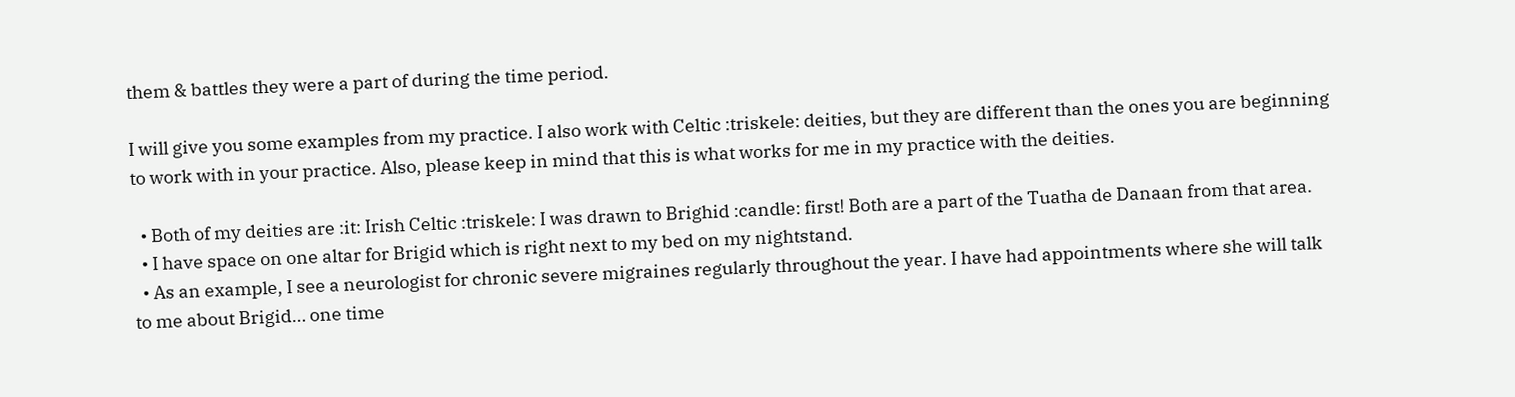them & battles they were a part of during the time period.

I will give you some examples from my practice. I also work with Celtic :triskele: deities, but they are different than the ones you are beginning to work with in your practice. Also, please keep in mind that this is what works for me in my practice with the deities.

  • Both of my deities are :it: Irish Celtic :triskele: I was drawn to Brighid :candle: first! Both are a part of the Tuatha de Danaan from that area.
  • I have space on one altar for Brigid which is right next to my bed on my nightstand.
  • As an example, I see a neurologist for chronic severe migraines regularly throughout the year. I have had appointments where she will talk to me about Brigid… one time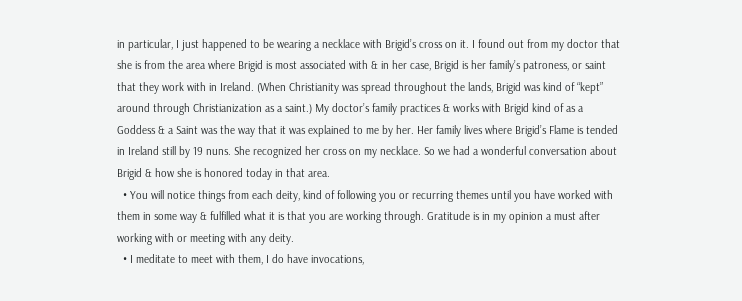in particular, I just happened to be wearing a necklace with Brigid’s cross on it. I found out from my doctor that she is from the area where Brigid is most associated with & in her case, Brigid is her family’s patroness, or saint that they work with in Ireland. (When Christianity was spread throughout the lands, Brigid was kind of “kept” around through Christianization as a saint.) My doctor’s family practices & works with Brigid kind of as a Goddess & a Saint was the way that it was explained to me by her. Her family lives where Brigid’s Flame is tended in Ireland still by 19 nuns. She recognized her cross on my necklace. So we had a wonderful conversation about Brigid & how she is honored today in that area.
  • You will notice things from each deity, kind of following you or recurring themes until you have worked with them in some way & fulfilled what it is that you are working through. Gratitude is in my opinion a must after working with or meeting with any deity.
  • I meditate to meet with them, I do have invocations,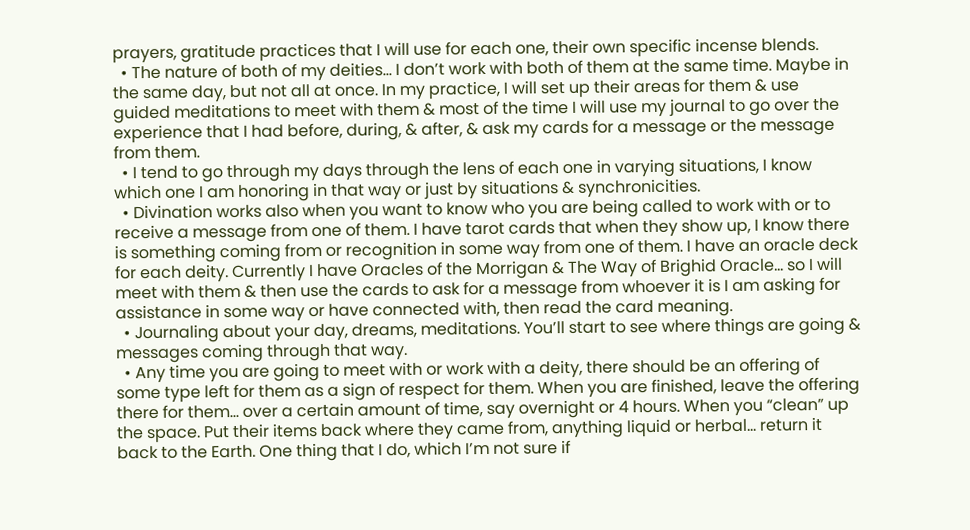prayers, gratitude practices that I will use for each one, their own specific incense blends.
  • The nature of both of my deities… I don’t work with both of them at the same time. Maybe in the same day, but not all at once. In my practice, I will set up their areas for them & use guided meditations to meet with them & most of the time I will use my journal to go over the experience that I had before, during, & after, & ask my cards for a message or the message from them.
  • I tend to go through my days through the lens of each one in varying situations, I know which one I am honoring in that way or just by situations & synchronicities.
  • Divination works also when you want to know who you are being called to work with or to receive a message from one of them. I have tarot cards that when they show up, I know there is something coming from or recognition in some way from one of them. I have an oracle deck for each deity. Currently I have Oracles of the Morrigan & The Way of Brighid Oracle… so I will meet with them & then use the cards to ask for a message from whoever it is I am asking for assistance in some way or have connected with, then read the card meaning.
  • Journaling about your day, dreams, meditations. You’ll start to see where things are going & messages coming through that way.
  • Any time you are going to meet with or work with a deity, there should be an offering of some type left for them as a sign of respect for them. When you are finished, leave the offering there for them… over a certain amount of time, say overnight or 4 hours. When you “clean” up the space. Put their items back where they came from, anything liquid or herbal… return it back to the Earth. One thing that I do, which I’m not sure if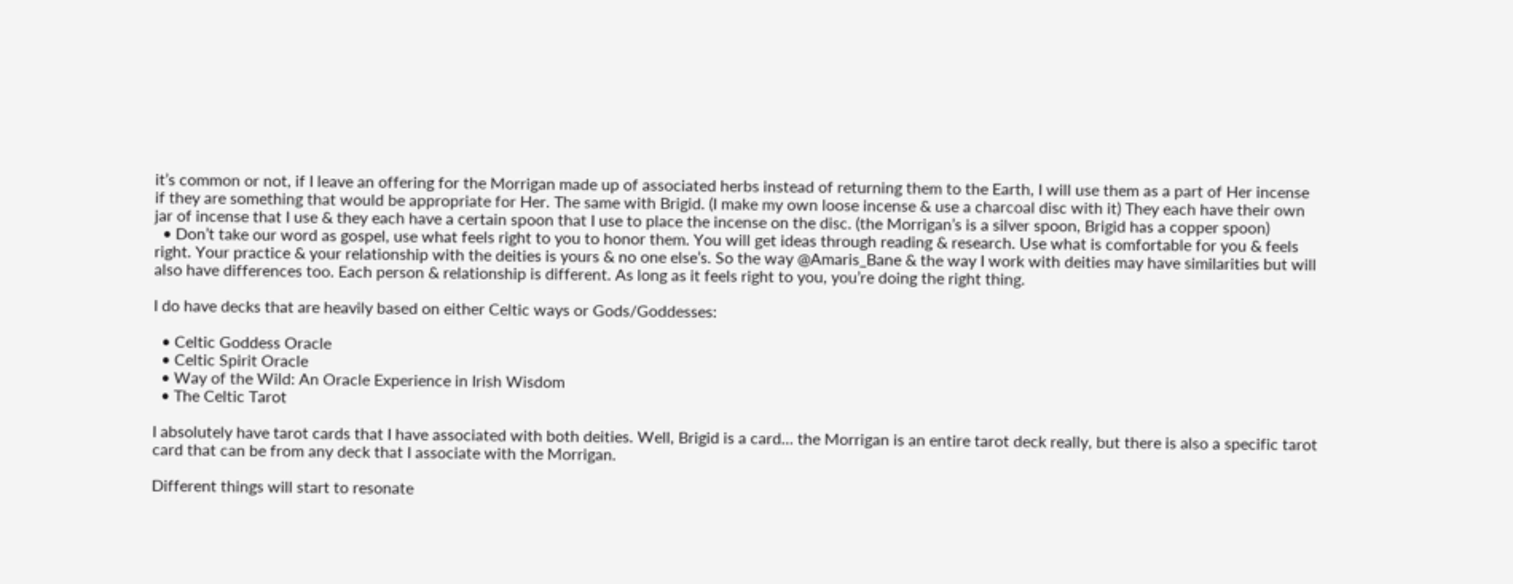it’s common or not, if I leave an offering for the Morrigan made up of associated herbs instead of returning them to the Earth, I will use them as a part of Her incense if they are something that would be appropriate for Her. The same with Brigid. (I make my own loose incense & use a charcoal disc with it) They each have their own jar of incense that I use & they each have a certain spoon that I use to place the incense on the disc. (the Morrigan’s is a silver spoon, Brigid has a copper spoon)
  • Don’t take our word as gospel, use what feels right to you to honor them. You will get ideas through reading & research. Use what is comfortable for you & feels right. Your practice & your relationship with the deities is yours & no one else’s. So the way @Amaris_Bane & the way I work with deities may have similarities but will also have differences too. Each person & relationship is different. As long as it feels right to you, you’re doing the right thing.

I do have decks that are heavily based on either Celtic ways or Gods/Goddesses:

  • Celtic Goddess Oracle
  • Celtic Spirit Oracle
  • Way of the Wild: An Oracle Experience in Irish Wisdom
  • The Celtic Tarot

I absolutely have tarot cards that I have associated with both deities. Well, Brigid is a card… the Morrigan is an entire tarot deck really, but there is also a specific tarot card that can be from any deck that I associate with the Morrigan.

Different things will start to resonate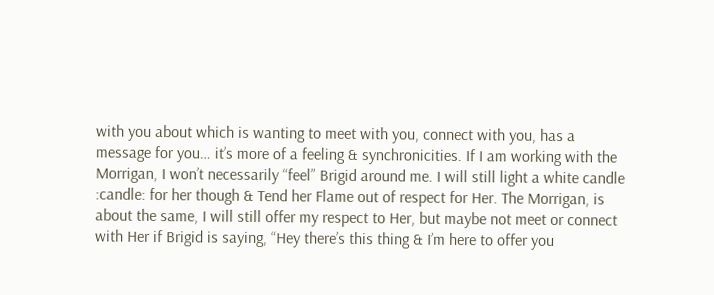with you about which is wanting to meet with you, connect with you, has a message for you… it’s more of a feeling & synchronicities. If I am working with the Morrigan, I won’t necessarily “feel” Brigid around me. I will still light a white candle :candle: for her though & Tend her Flame out of respect for Her. The Morrigan, is about the same, I will still offer my respect to Her, but maybe not meet or connect with Her if Brigid is saying, “Hey there’s this thing & I’m here to offer you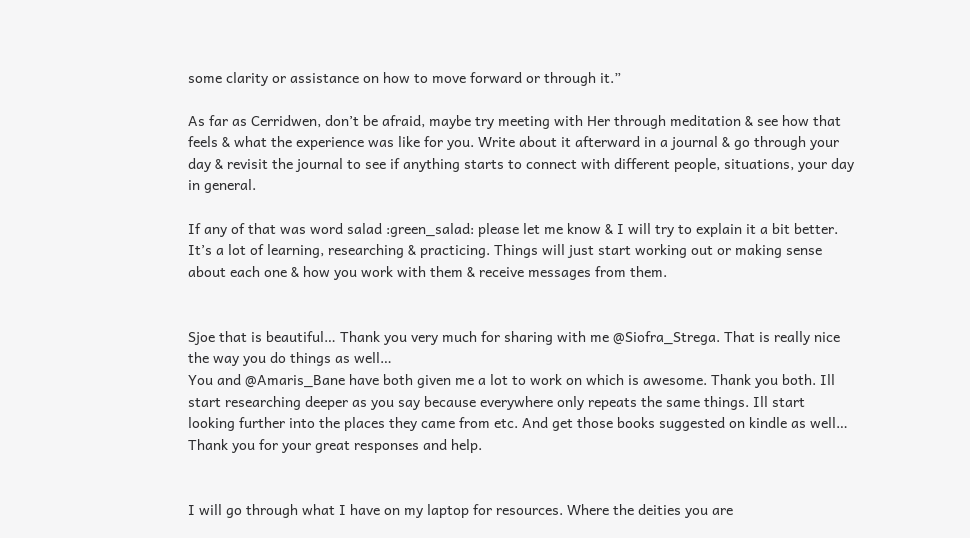some clarity or assistance on how to move forward or through it.”

As far as Cerridwen, don’t be afraid, maybe try meeting with Her through meditation & see how that feels & what the experience was like for you. Write about it afterward in a journal & go through your day & revisit the journal to see if anything starts to connect with different people, situations, your day in general.

If any of that was word salad :green_salad: please let me know & I will try to explain it a bit better. It’s a lot of learning, researching & practicing. Things will just start working out or making sense about each one & how you work with them & receive messages from them.


Sjoe that is beautiful… Thank you very much for sharing with me @Siofra_Strega. That is really nice the way you do things as well…
You and @Amaris_Bane have both given me a lot to work on which is awesome. Thank you both. Ill start researching deeper as you say because everywhere only repeats the same things. Ill start looking further into the places they came from etc. And get those books suggested on kindle as well…
Thank you for your great responses and help.


I will go through what I have on my laptop for resources. Where the deities you are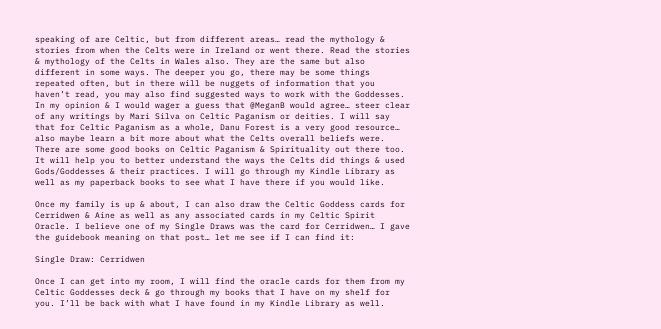speaking of are Celtic, but from different areas… read the mythology & stories from when the Celts were in Ireland or went there. Read the stories & mythology of the Celts in Wales also. They are the same but also different in some ways. The deeper you go, there may be some things repeated often, but in there will be nuggets of information that you haven’t read, you may also find suggested ways to work with the Goddesses. In my opinion & I would wager a guess that @MeganB would agree… steer clear of any writings by Mari Silva on Celtic Paganism or deities. I will say that for Celtic Paganism as a whole, Danu Forest is a very good resource… also maybe learn a bit more about what the Celts overall beliefs were. There are some good books on Celtic Paganism & Spirituality out there too. It will help you to better understand the ways the Celts did things & used Gods/Goddesses & their practices. I will go through my Kindle Library as well as my paperback books to see what I have there if you would like.

Once my family is up & about, I can also draw the Celtic Goddess cards for Cerridwen & Aine as well as any associated cards in my Celtic Spirit Oracle. I believe one of my Single Draws was the card for Cerridwen… I gave the guidebook meaning on that post… let me see if I can find it:

Single Draw: Cerridwen

Once I can get into my room, I will find the oracle cards for them from my Celtic Goddesses deck & go through my books that I have on my shelf for you. I’ll be back with what I have found in my Kindle Library as well.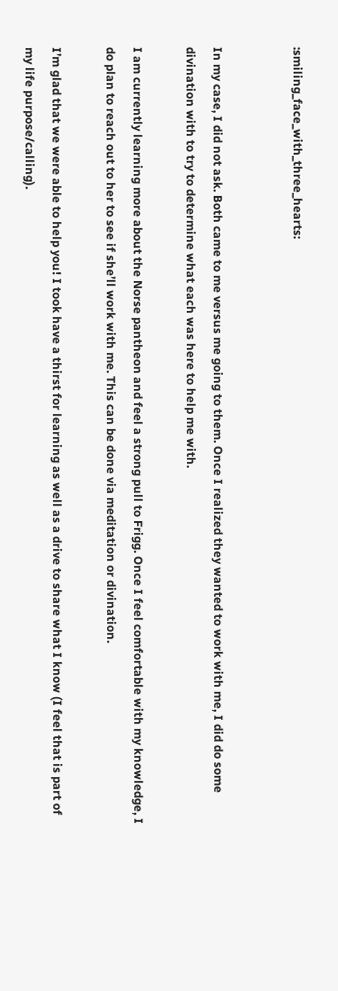:smiling_face_with_three_hearts:


In my case, I did not ask. Both came to me versus me going to them. Once I realized they wanted to work with me, I did do some divination with to try to determine what each was here to help me with.

I am currently learning more about the Norse pantheon and feel a strong pull to Frigg. Once I feel comfortable with my knowledge, I do plan to reach out to her to see if she’ll work with me. This can be done via meditation or divination.

I’m glad that we were able to help you! I took have a thirst for learning as well as a drive to share what I know (I feel that is part of my life purpose/calling).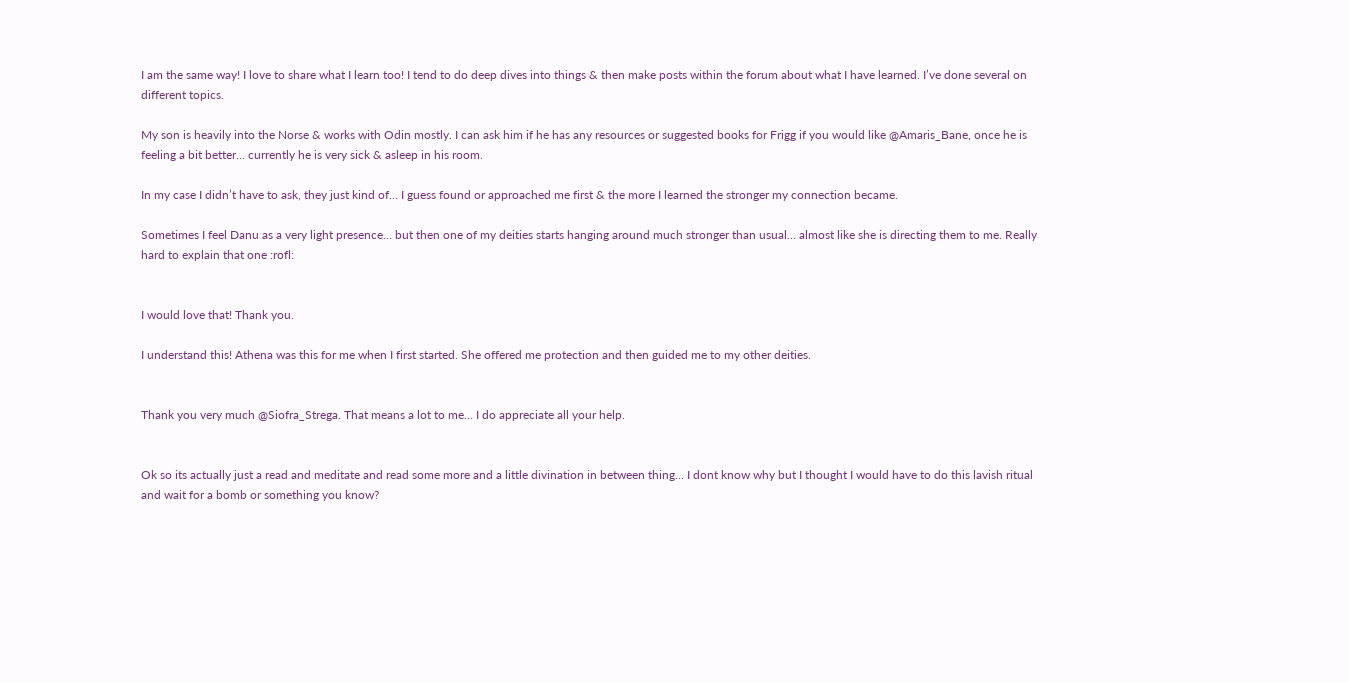I am the same way! I love to share what I learn too! I tend to do deep dives into things & then make posts within the forum about what I have learned. I’ve done several on different topics.

My son is heavily into the Norse & works with Odin mostly. I can ask him if he has any resources or suggested books for Frigg if you would like @Amaris_Bane, once he is feeling a bit better… currently he is very sick & asleep in his room.

In my case I didn’t have to ask, they just kind of… I guess found or approached me first & the more I learned the stronger my connection became.

Sometimes I feel Danu as a very light presence… but then one of my deities starts hanging around much stronger than usual… almost like she is directing them to me. Really hard to explain that one :rofl:


I would love that! Thank you.

I understand this! Athena was this for me when I first started. She offered me protection and then guided me to my other deities.


Thank you very much @Siofra_Strega. That means a lot to me… I do appreciate all your help.


Ok so its actually just a read and meditate and read some more and a little divination in between thing… I dont know why but I thought I would have to do this lavish ritual and wait for a bomb or something you know?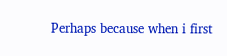Perhaps because when i first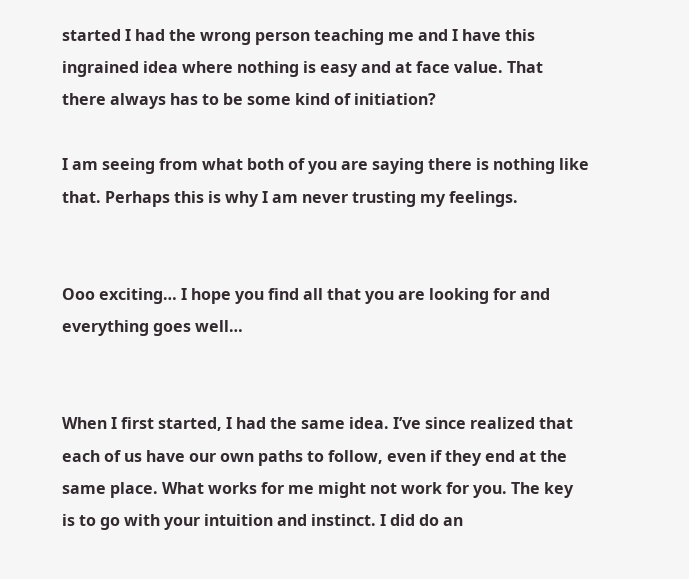started I had the wrong person teaching me and I have this ingrained idea where nothing is easy and at face value. That there always has to be some kind of initiation?

I am seeing from what both of you are saying there is nothing like that. Perhaps this is why I am never trusting my feelings.


Ooo exciting… I hope you find all that you are looking for and everything goes well…


When I first started, I had the same idea. I’ve since realized that each of us have our own paths to follow, even if they end at the same place. What works for me might not work for you. The key is to go with your intuition and instinct. I did do an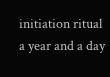initiation ritual a year and a day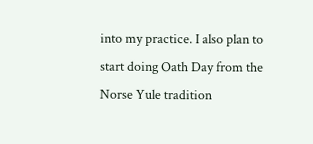into my practice. I also plan to start doing Oath Day from the Norse Yule tradition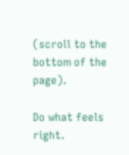(scroll to the bottom of the page).

Do what feels right.